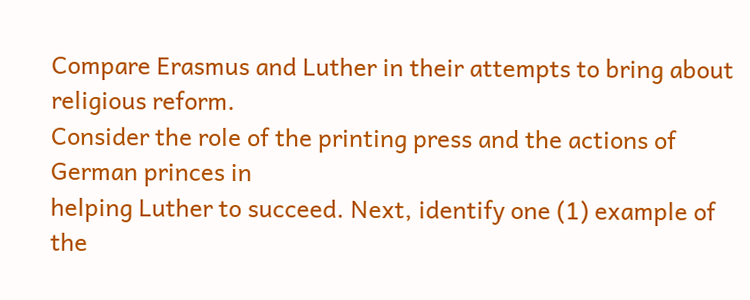Compare Erasmus and Luther in their attempts to bring about religious reform.
Consider the role of the printing press and the actions of German princes in
helping Luther to succeed. Next, identify one (1) example of the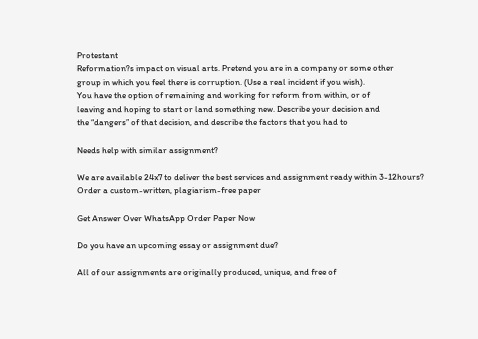Protestant
Reformation?s impact on visual arts. Pretend you are in a company or some other
group in which you feel there is corruption. (Use a real incident if you wish).
You have the option of remaining and working for reform from within, or of
leaving and hoping to start or land something new. Describe your decision and
the “dangers” of that decision, and describe the factors that you had to

Needs help with similar assignment?

We are available 24x7 to deliver the best services and assignment ready within 3-12hours? Order a custom-written, plagiarism-free paper

Get Answer Over WhatsApp Order Paper Now

Do you have an upcoming essay or assignment due?

All of our assignments are originally produced, unique, and free of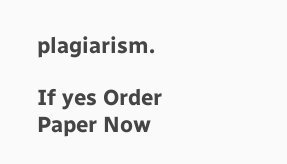plagiarism.

If yes Order Paper Now